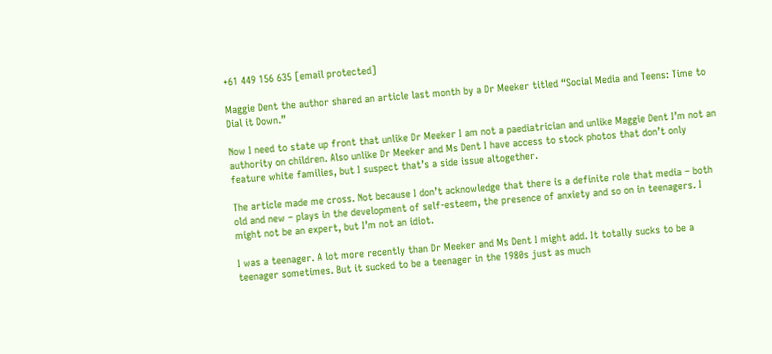+61 449 156 635 [email protected]

Maggie Dent the author shared an article last month by a Dr Meeker titled “Social Media and Teens: Time to Dial it Down.”

Now I need to state up front that unlike Dr Meeker I am not a paediatrician and unlike Maggie Dent I’m not an authority on children. Also unlike Dr Meeker and Ms Dent I have access to stock photos that don’t only feature white families, but I suspect that’s a side issue altogether.

The article made me cross. Not because I don’t acknowledge that there is a definite role that media – both old and new – plays in the development of self-esteem, the presence of anxiety and so on in teenagers. I might not be an expert, but I’m not an idiot.

I was a teenager. A lot more recently than Dr Meeker and Ms Dent I might add. It totally sucks to be a teenager sometimes. But it sucked to be a teenager in the 1980s just as much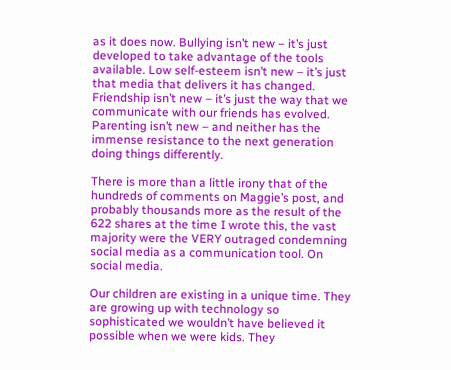as it does now. Bullying isn’t new – it’s just developed to take advantage of the tools available. Low self-esteem isn’t new – it’s just that media that delivers it has changed. Friendship isn’t new – it’s just the way that we communicate with our friends has evolved.  Parenting isn’t new – and neither has the immense resistance to the next generation doing things differently.

There is more than a little irony that of the hundreds of comments on Maggie’s post, and probably thousands more as the result of the 622 shares at the time I wrote this, the vast majority were the VERY outraged condemning social media as a communication tool. On social media.

Our children are existing in a unique time. They are growing up with technology so sophisticated we wouldn’t have believed it possible when we were kids. They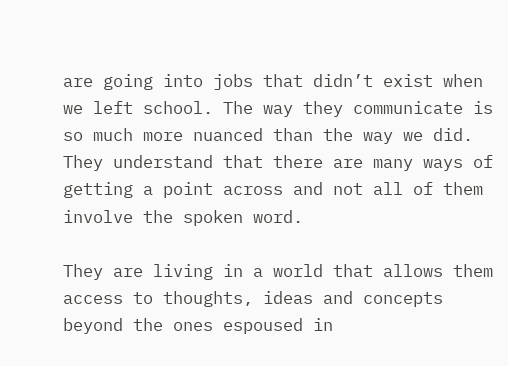are going into jobs that didn’t exist when we left school. The way they communicate is so much more nuanced than the way we did. They understand that there are many ways of getting a point across and not all of them involve the spoken word.

They are living in a world that allows them access to thoughts, ideas and concepts beyond the ones espoused in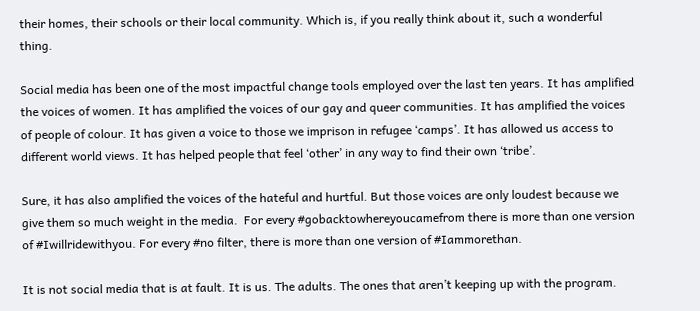their homes, their schools or their local community. Which is, if you really think about it, such a wonderful thing.

Social media has been one of the most impactful change tools employed over the last ten years. It has amplified the voices of women. It has amplified the voices of our gay and queer communities. It has amplified the voices of people of colour. It has given a voice to those we imprison in refugee ‘camps’. It has allowed us access to different world views. It has helped people that feel ‘other’ in any way to find their own ‘tribe’.

Sure, it has also amplified the voices of the hateful and hurtful. But those voices are only loudest because we give them so much weight in the media.  For every #gobacktowhereyoucamefrom there is more than one version of #Iwillridewithyou. For every #no filter, there is more than one version of #Iammorethan.

It is not social media that is at fault. It is us. The adults. The ones that aren’t keeping up with the program.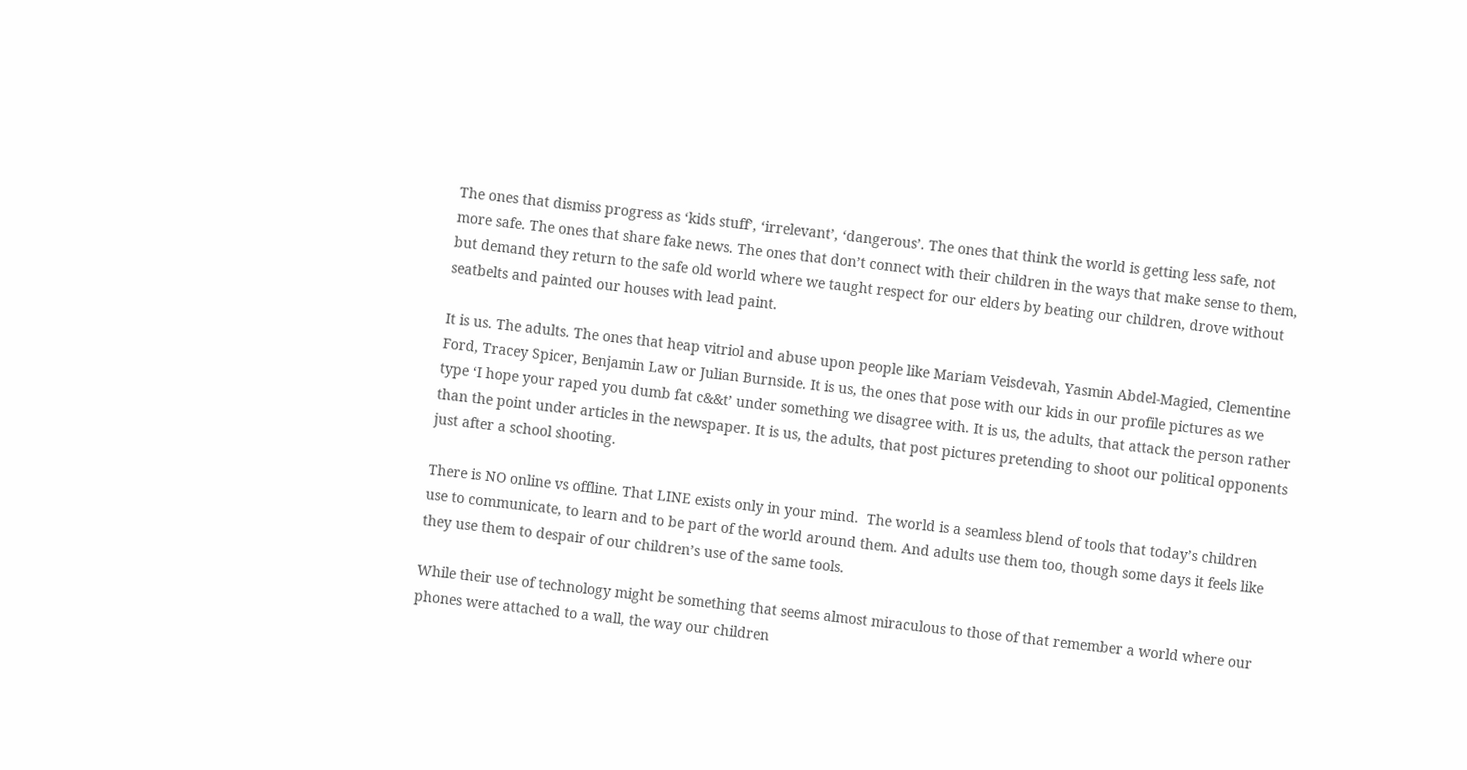The ones that dismiss progress as ‘kids stuff’, ‘irrelevant’, ‘dangerous’. The ones that think the world is getting less safe, not more safe. The ones that share fake news. The ones that don’t connect with their children in the ways that make sense to them, but demand they return to the safe old world where we taught respect for our elders by beating our children, drove without seatbelts and painted our houses with lead paint.

It is us. The adults. The ones that heap vitriol and abuse upon people like Mariam Veisdevah, Yasmin Abdel-Magied, Clementine Ford, Tracey Spicer, Benjamin Law or Julian Burnside. It is us, the ones that pose with our kids in our profile pictures as we type ‘I hope your raped you dumb fat c&&t’ under something we disagree with. It is us, the adults, that attack the person rather than the point under articles in the newspaper. It is us, the adults, that post pictures pretending to shoot our political opponents just after a school shooting.

There is NO online vs offline. That LINE exists only in your mind.  The world is a seamless blend of tools that today’s children use to communicate, to learn and to be part of the world around them. And adults use them too, though some days it feels like they use them to despair of our children’s use of the same tools.

While their use of technology might be something that seems almost miraculous to those of that remember a world where our phones were attached to a wall, the way our children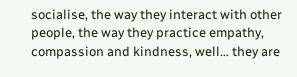socialise, the way they interact with other people, the way they practice empathy, compassion and kindness, well… they are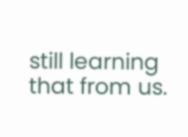still learning that from us.